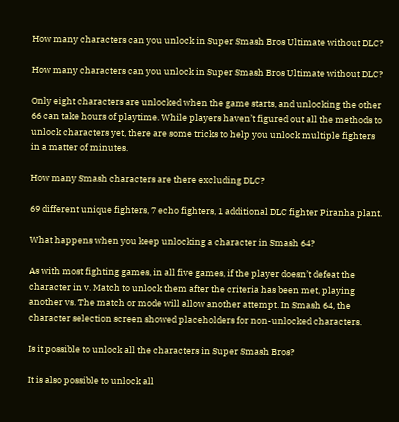How many characters can you unlock in Super Smash Bros Ultimate without DLC?

How many characters can you unlock in Super Smash Bros Ultimate without DLC?

Only eight characters are unlocked when the game starts, and unlocking the other 66 can take hours of playtime. While players haven’t figured out all the methods to unlock characters yet, there are some tricks to help you unlock multiple fighters in a matter of minutes.

How many Smash characters are there excluding DLC?

69 different unique fighters, 7 echo fighters, 1 additional DLC fighter Piranha plant.

What happens when you keep unlocking a character in Smash 64?

As with most fighting games, in all five games, if the player doesn’t defeat the character in v. Match to unlock them after the criteria has been met, playing another vs. The match or mode will allow another attempt. In Smash 64, the character selection screen showed placeholders for non-unlocked characters.

Is it possible to unlock all the characters in Super Smash Bros?

It is also possible to unlock all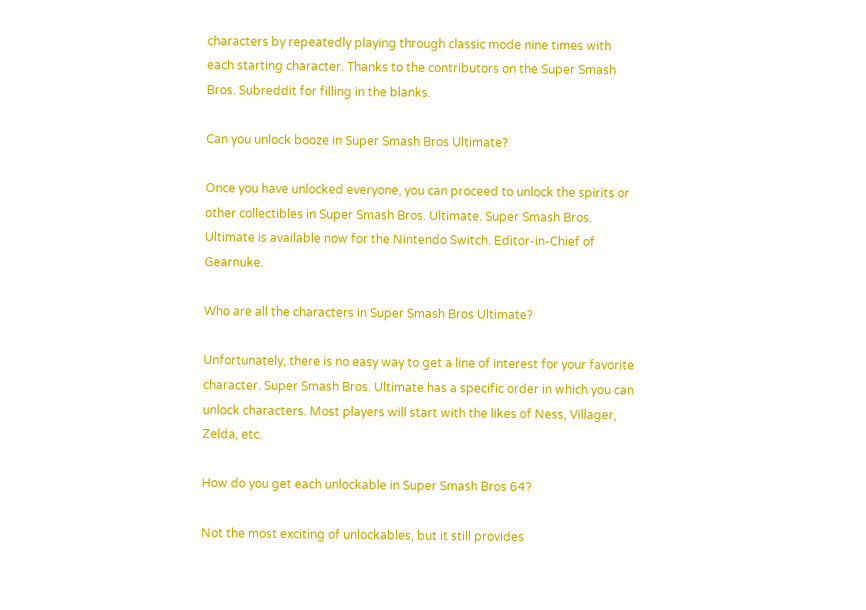characters by repeatedly playing through classic mode nine times with each starting character. Thanks to the contributors on the Super Smash Bros. Subreddit for filling in the blanks.

Can you unlock booze in Super Smash Bros Ultimate?

Once you have unlocked everyone, you can proceed to unlock the spirits or other collectibles in Super Smash Bros. Ultimate. Super Smash Bros. Ultimate is available now for the Nintendo Switch. Editor-in-Chief of Gearnuke.

Who are all the characters in Super Smash Bros Ultimate?

Unfortunately, there is no easy way to get a line of interest for your favorite character. Super Smash Bros. Ultimate has a specific order in which you can unlock characters. Most players will start with the likes of Ness, Villager, Zelda, etc.

How do you get each unlockable in Super Smash Bros 64?

Not the most exciting of unlockables, but it still provides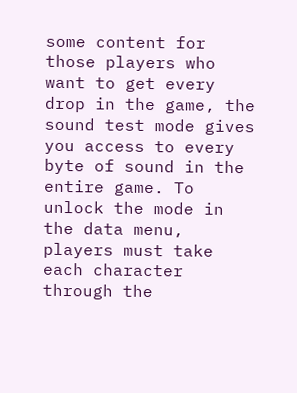some content for those players who want to get every drop in the game, the sound test mode gives you access to every byte of sound in the entire game. To unlock the mode in the data menu, players must take each character through the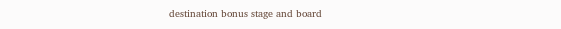destination bonus stage and board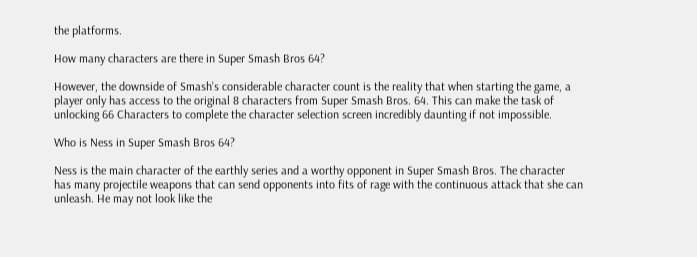the platforms.

How many characters are there in Super Smash Bros 64?

However, the downside of Smash’s considerable character count is the reality that when starting the game, a player only has access to the original 8 characters from Super Smash Bros. 64. This can make the task of unlocking 66 Characters to complete the character selection screen incredibly daunting if not impossible.

Who is Ness in Super Smash Bros 64?

Ness is the main character of the earthly series and a worthy opponent in Super Smash Bros. The character has many projectile weapons that can send opponents into fits of rage with the continuous attack that she can unleash. He may not look like the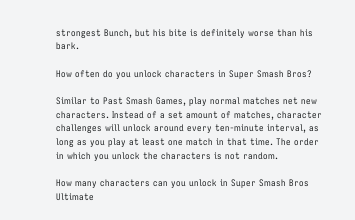strongest Bunch, but his bite is definitely worse than his bark.

How often do you unlock characters in Super Smash Bros?

Similar to Past Smash Games, play normal matches net new characters. Instead of a set amount of matches, character challenges will unlock around every ten-minute interval, as long as you play at least one match in that time. The order in which you unlock the characters is not random.

How many characters can you unlock in Super Smash Bros Ultimate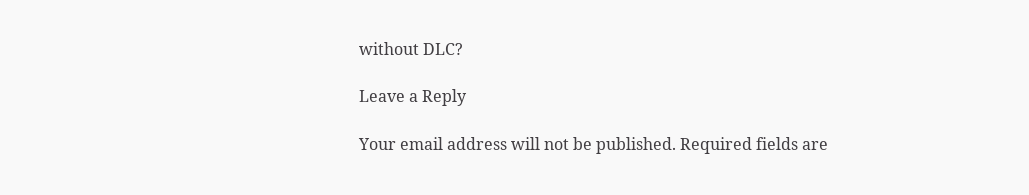without DLC?

Leave a Reply

Your email address will not be published. Required fields are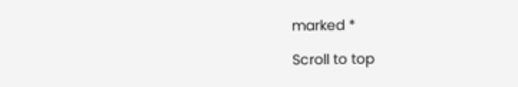marked *

Scroll to top